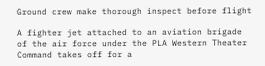Ground crew make thorough inspect before flight

A fighter jet attached to an aviation brigade of the air force under the PLA Western Theater Command takes off for a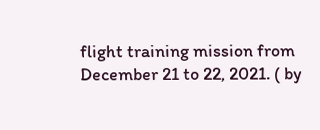flight training mission from December 21 to 22, 2021. ( by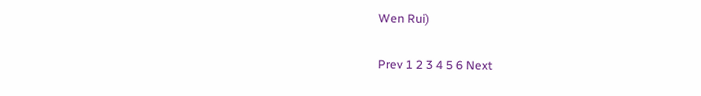Wen Rui)

Prev 1 2 3 4 5 6 Next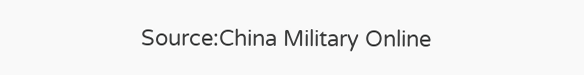Source:China Military Online